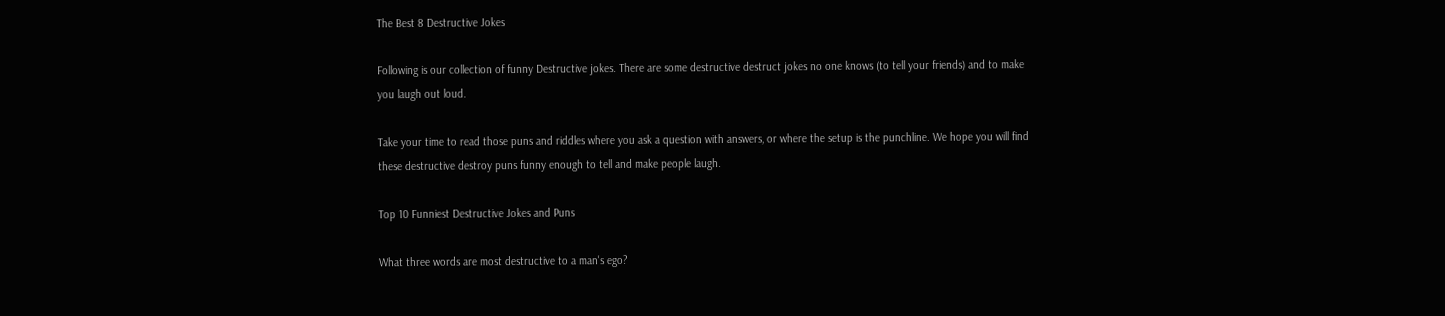The Best 8 Destructive Jokes

Following is our collection of funny Destructive jokes. There are some destructive destruct jokes no one knows (to tell your friends) and to make you laugh out loud.

Take your time to read those puns and riddles where you ask a question with answers, or where the setup is the punchline. We hope you will find these destructive destroy puns funny enough to tell and make people laugh.

Top 10 Funniest Destructive Jokes and Puns

What three words are most destructive to a man's ego?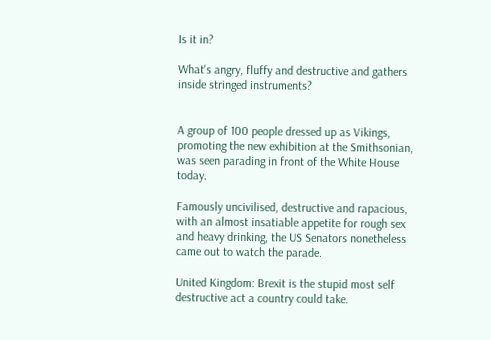Is it in?

What's angry, fluffy and destructive and gathers inside stringed instruments?


A group of 100 people dressed up as Vikings, promoting the new exhibition at the Smithsonian, was seen parading in front of the White House today.

Famously uncivilised, destructive and rapacious, with an almost insatiable appetite for rough sex and heavy drinking, the US Senators nonetheless came out to watch the parade.

United Kingdom: Brexit is the stupid most self destructive act a country could take.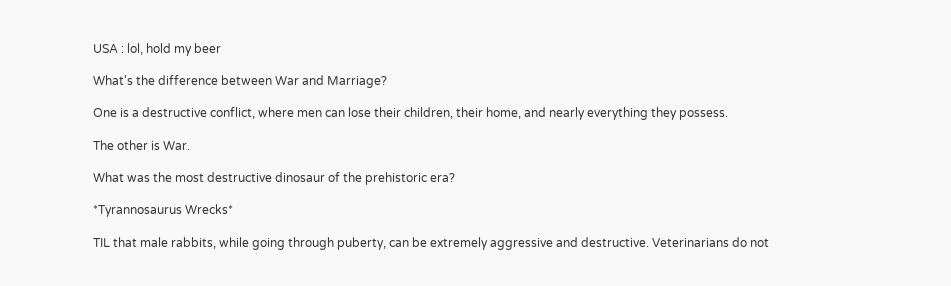USA : lol, hold my beer

What's the difference between War and Marriage?

One is a destructive conflict, where men can lose their children, their home, and nearly everything they possess.

The other is War.

What was the most destructive dinosaur of the prehistoric era?

*Tyrannosaurus Wrecks*

TIL that male rabbits, while going through puberty, can be extremely aggressive and destructive. Veterinarians do not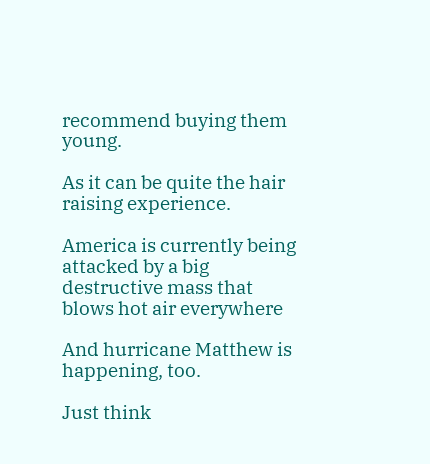recommend buying them young.

As it can be quite the hair raising experience.

America is currently being attacked by a big destructive mass that blows hot air everywhere

And hurricane Matthew is happening, too.

Just think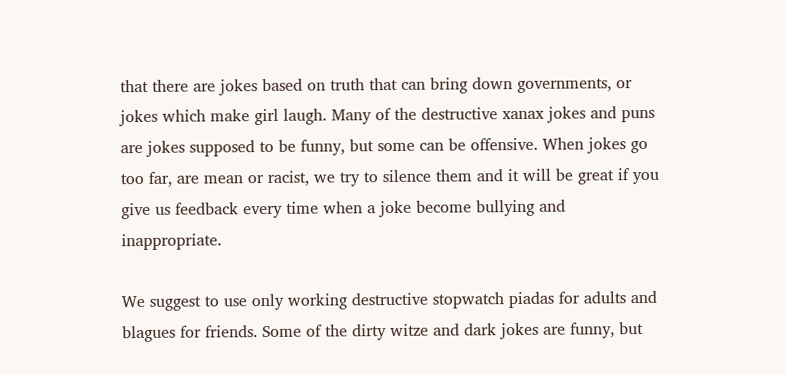that there are jokes based on truth that can bring down governments, or jokes which make girl laugh. Many of the destructive xanax jokes and puns are jokes supposed to be funny, but some can be offensive. When jokes go too far, are mean or racist, we try to silence them and it will be great if you give us feedback every time when a joke become bullying and inappropriate.

We suggest to use only working destructive stopwatch piadas for adults and blagues for friends. Some of the dirty witze and dark jokes are funny, but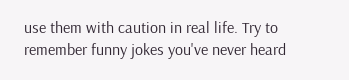use them with caution in real life. Try to remember funny jokes you've never heard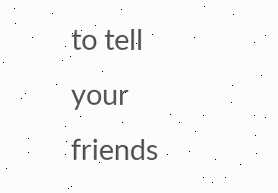to tell your friends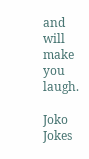and will make you laugh.

Joko Jokes